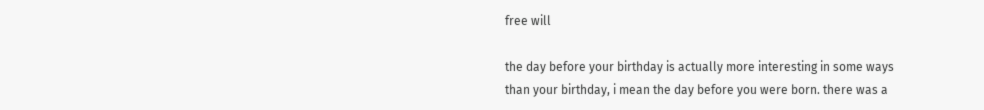free will

the day before your birthday is actually more interesting in some ways than your birthday, i mean the day before you were born. there was a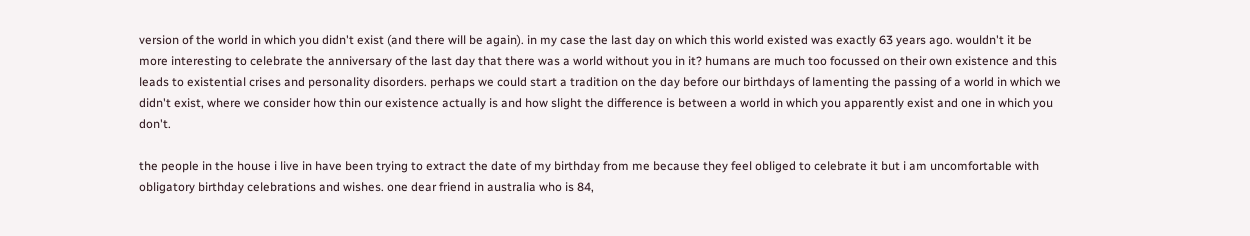version of the world in which you didn't exist (and there will be again). in my case the last day on which this world existed was exactly 63 years ago. wouldn't it be more interesting to celebrate the anniversary of the last day that there was a world without you in it? humans are much too focussed on their own existence and this leads to existential crises and personality disorders. perhaps we could start a tradition on the day before our birthdays of lamenting the passing of a world in which we didn't exist, where we consider how thin our existence actually is and how slight the difference is between a world in which you apparently exist and one in which you don't.

the people in the house i live in have been trying to extract the date of my birthday from me because they feel obliged to celebrate it but i am uncomfortable with obligatory birthday celebrations and wishes. one dear friend in australia who is 84,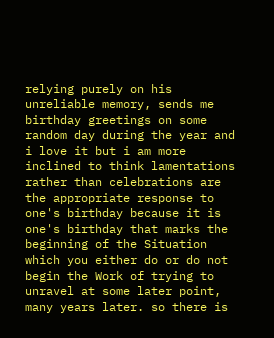relying purely on his unreliable memory, sends me birthday greetings on some random day during the year and i love it but i am more inclined to think lamentations rather than celebrations are the appropriate response to one's birthday because it is one's birthday that marks the beginning of the Situation which you either do or do not begin the Work of trying to unravel at some later point, many years later. so there is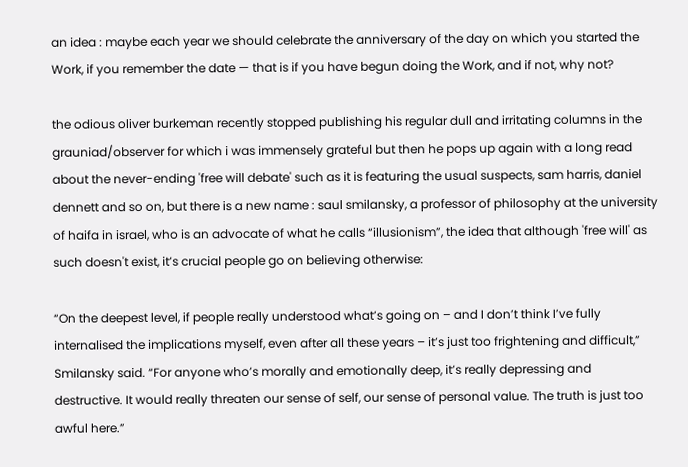an idea : maybe each year we should celebrate the anniversary of the day on which you started the Work, if you remember the date — that is if you have begun doing the Work, and if not, why not?

the odious oliver burkeman recently stopped publishing his regular dull and irritating columns in the grauniad/observer for which i was immensely grateful but then he pops up again with a long read about the never-ending 'free will debate' such as it is featuring the usual suspects, sam harris, daniel dennett and so on, but there is a new name : saul smilansky, a professor of philosophy at the university of haifa in israel, who is an advocate of what he calls “illusionism”, the idea that although 'free will' as such doesn't exist, it’s crucial people go on believing otherwise:

“On the deepest level, if people really understood what’s going on – and I don’t think I’ve fully internalised the implications myself, even after all these years – it’s just too frightening and difficult,” Smilansky said. “For anyone who’s morally and emotionally deep, it’s really depressing and destructive. It would really threaten our sense of self, our sense of personal value. The truth is just too awful here.”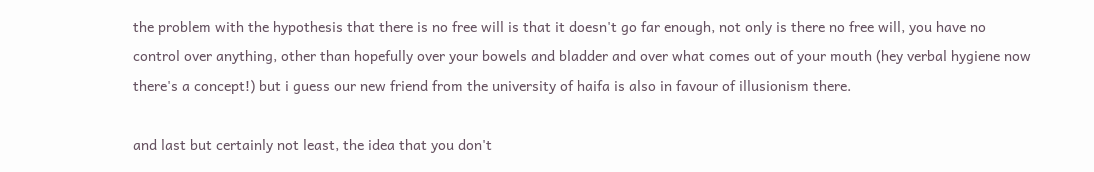the problem with the hypothesis that there is no free will is that it doesn't go far enough, not only is there no free will, you have no control over anything, other than hopefully over your bowels and bladder and over what comes out of your mouth (hey verbal hygiene now there's a concept!) but i guess our new friend from the university of haifa is also in favour of illusionism there.

and last but certainly not least, the idea that you don't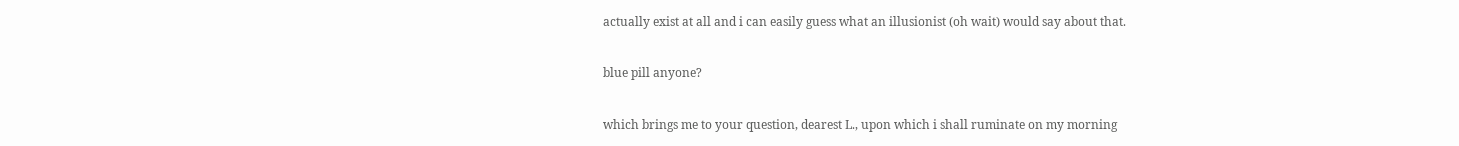actually exist at all and i can easily guess what an illusionist (oh wait) would say about that.

blue pill anyone?

which brings me to your question, dearest L., upon which i shall ruminate on my morning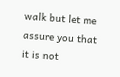walk but let me assure you that it is not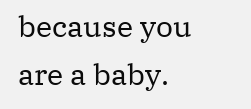because you are a baby.